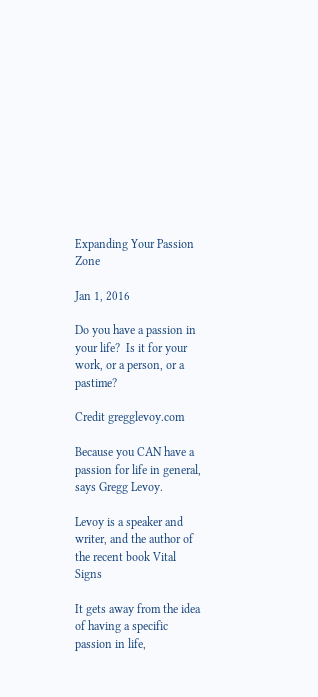Expanding Your Passion Zone

Jan 1, 2016

Do you have a passion in your life?  Is it for your work, or a person, or a pastime?

Credit gregglevoy.com

Because you CAN have a passion for life in general, says Gregg Levoy.

Levoy is a speaker and writer, and the author of the recent book Vital Signs

It gets away from the idea of having a specific passion in life,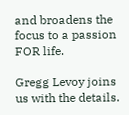and broadens the focus to a passion FOR life.

Gregg Levoy joins us with the details.